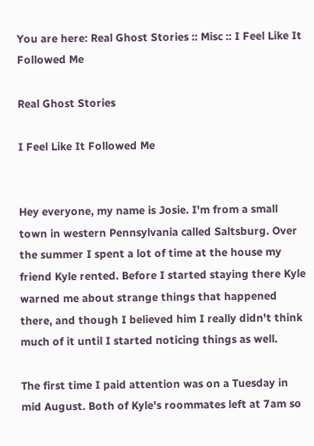You are here: Real Ghost Stories :: Misc :: I Feel Like It Followed Me

Real Ghost Stories

I Feel Like It Followed Me


Hey everyone, my name is Josie. I'm from a small town in western Pennsylvania called Saltsburg. Over the summer I spent a lot of time at the house my friend Kyle rented. Before I started staying there Kyle warned me about strange things that happened there, and though I believed him I really didn't think much of it until I started noticing things as well.

The first time I paid attention was on a Tuesday in mid August. Both of Kyle's roommates left at 7am so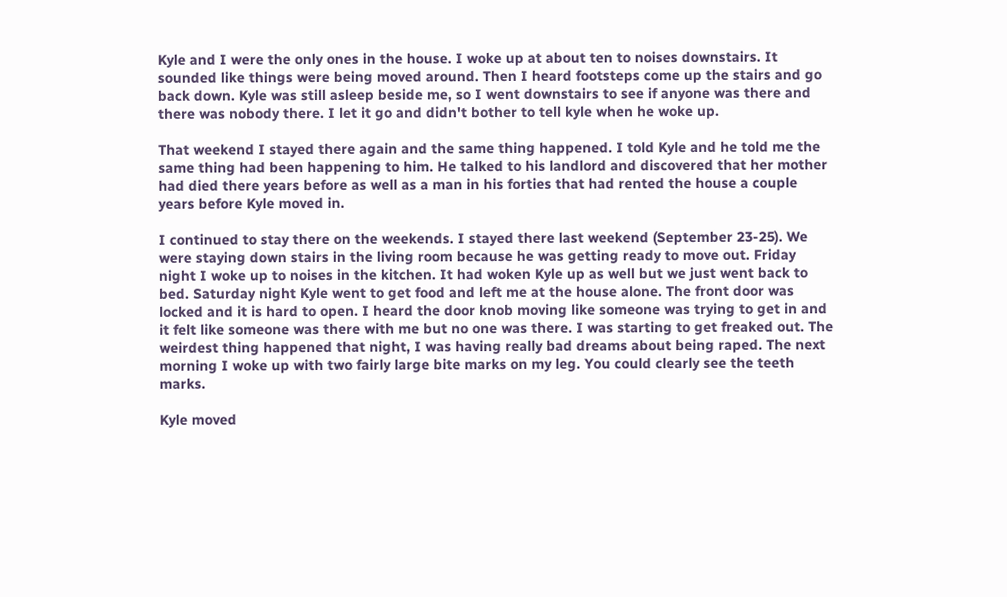Kyle and I were the only ones in the house. I woke up at about ten to noises downstairs. It sounded like things were being moved around. Then I heard footsteps come up the stairs and go back down. Kyle was still asleep beside me, so I went downstairs to see if anyone was there and there was nobody there. I let it go and didn't bother to tell kyle when he woke up.

That weekend I stayed there again and the same thing happened. I told Kyle and he told me the same thing had been happening to him. He talked to his landlord and discovered that her mother had died there years before as well as a man in his forties that had rented the house a couple years before Kyle moved in.

I continued to stay there on the weekends. I stayed there last weekend (September 23-25). We were staying down stairs in the living room because he was getting ready to move out. Friday night I woke up to noises in the kitchen. It had woken Kyle up as well but we just went back to bed. Saturday night Kyle went to get food and left me at the house alone. The front door was locked and it is hard to open. I heard the door knob moving like someone was trying to get in and it felt like someone was there with me but no one was there. I was starting to get freaked out. The weirdest thing happened that night, I was having really bad dreams about being raped. The next morning I woke up with two fairly large bite marks on my leg. You could clearly see the teeth marks.

Kyle moved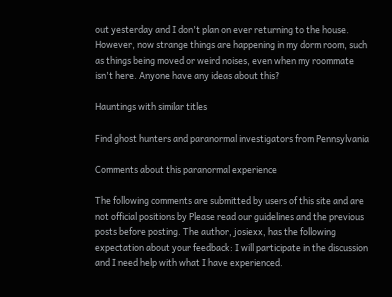out yesterday and I don't plan on ever returning to the house. However, now strange things are happening in my dorm room, such as things being moved or weird noises, even when my roommate isn't here. Anyone have any ideas about this?

Hauntings with similar titles

Find ghost hunters and paranormal investigators from Pennsylvania

Comments about this paranormal experience

The following comments are submitted by users of this site and are not official positions by Please read our guidelines and the previous posts before posting. The author, josiexx, has the following expectation about your feedback: I will participate in the discussion and I need help with what I have experienced.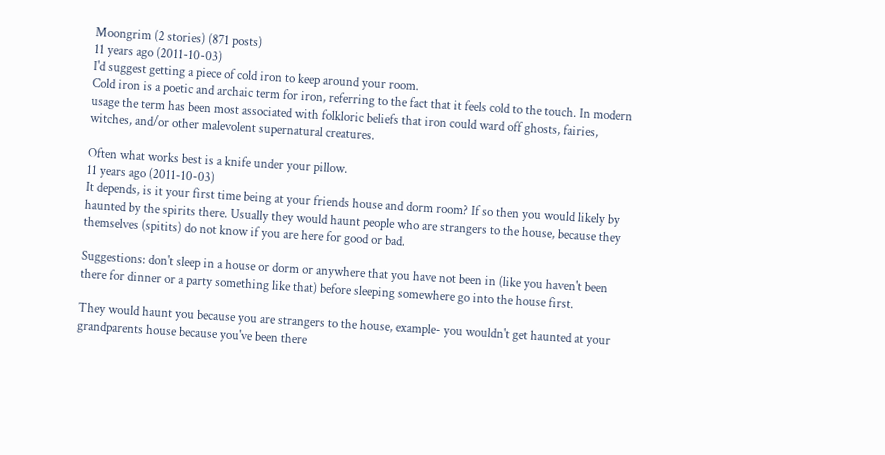Moongrim (2 stories) (871 posts)
11 years ago (2011-10-03)
I'd suggest getting a piece of cold iron to keep around your room.
Cold iron is a poetic and archaic term for iron, referring to the fact that it feels cold to the touch. In modern usage the term has been most associated with folkloric beliefs that iron could ward off ghosts, fairies, witches, and/or other malevolent supernatural creatures.

Often what works best is a knife under your pillow.
11 years ago (2011-10-03)
It depends, is it your first time being at your friends house and dorm room? If so then you would likely by haunted by the spirits there. Usually they would haunt people who are strangers to the house, because they themselves (spitits) do not know if you are here for good or bad.

Suggestions: don't sleep in a house or dorm or anywhere that you have not been in (like you haven't been there for dinner or a party something like that) before sleeping somewhere go into the house first.

They would haunt you because you are strangers to the house, example- you wouldn't get haunted at your grandparents house because you've been there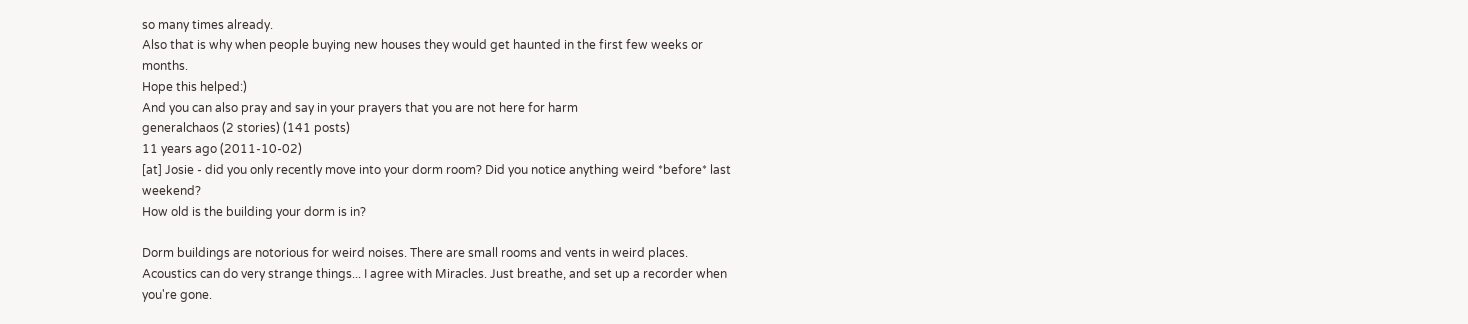so many times already.
Also that is why when people buying new houses they would get haunted in the first few weeks or months.
Hope this helped:)
And you can also pray and say in your prayers that you are not here for harm
generalchaos (2 stories) (141 posts)
11 years ago (2011-10-02)
[at] Josie - did you only recently move into your dorm room? Did you notice anything weird *before* last weekend?
How old is the building your dorm is in?

Dorm buildings are notorious for weird noises. There are small rooms and vents in weird places. Acoustics can do very strange things... I agree with Miracles. Just breathe, and set up a recorder when you're gone.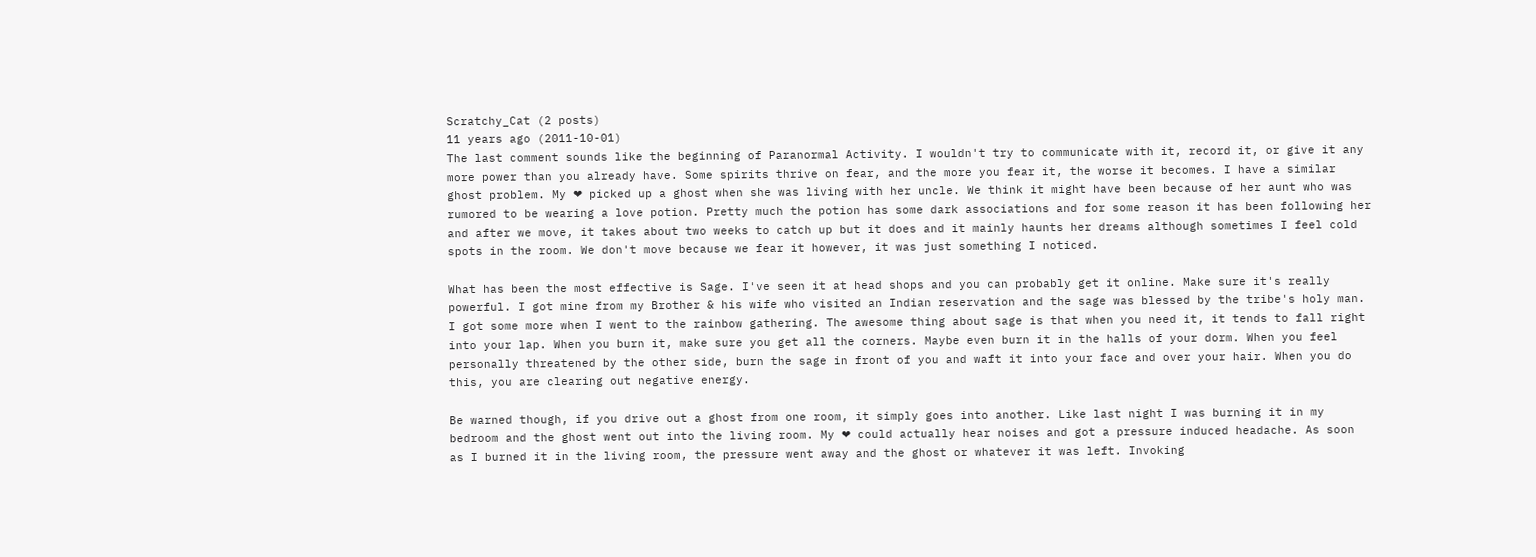Scratchy_Cat (2 posts)
11 years ago (2011-10-01)
The last comment sounds like the beginning of Paranormal Activity. I wouldn't try to communicate with it, record it, or give it any more power than you already have. Some spirits thrive on fear, and the more you fear it, the worse it becomes. I have a similar ghost problem. My ❤ picked up a ghost when she was living with her uncle. We think it might have been because of her aunt who was rumored to be wearing a love potion. Pretty much the potion has some dark associations and for some reason it has been following her and after we move, it takes about two weeks to catch up but it does and it mainly haunts her dreams although sometimes I feel cold spots in the room. We don't move because we fear it however, it was just something I noticed.

What has been the most effective is Sage. I've seen it at head shops and you can probably get it online. Make sure it's really powerful. I got mine from my Brother & his wife who visited an Indian reservation and the sage was blessed by the tribe's holy man. I got some more when I went to the rainbow gathering. The awesome thing about sage is that when you need it, it tends to fall right into your lap. When you burn it, make sure you get all the corners. Maybe even burn it in the halls of your dorm. When you feel personally threatened by the other side, burn the sage in front of you and waft it into your face and over your hair. When you do this, you are clearing out negative energy.

Be warned though, if you drive out a ghost from one room, it simply goes into another. Like last night I was burning it in my bedroom and the ghost went out into the living room. My ❤ could actually hear noises and got a pressure induced headache. As soon as I burned it in the living room, the pressure went away and the ghost or whatever it was left. Invoking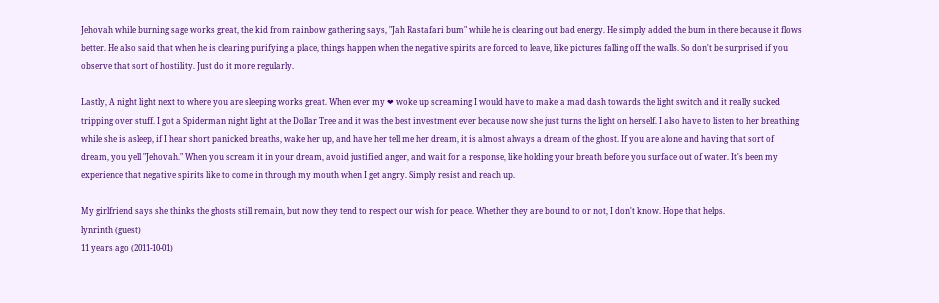Jehovah while burning sage works great, the kid from rainbow gathering says, "Jah Rastafari bum" while he is clearing out bad energy. He simply added the bum in there because it flows better. He also said that when he is clearing purifying a place, things happen when the negative spirits are forced to leave, like pictures falling off the walls. So don't be surprised if you observe that sort of hostility. Just do it more regularly.

Lastly, A night light next to where you are sleeping works great. When ever my ❤ woke up screaming I would have to make a mad dash towards the light switch and it really sucked tripping over stuff. I got a Spiderman night light at the Dollar Tree and it was the best investment ever because now she just turns the light on herself. I also have to listen to her breathing while she is asleep, if I hear short panicked breaths, wake her up, and have her tell me her dream, it is almost always a dream of the ghost. If you are alone and having that sort of dream, you yell "Jehovah." When you scream it in your dream, avoid justified anger, and wait for a response, like holding your breath before you surface out of water. It's been my experience that negative spirits like to come in through my mouth when I get angry. Simply resist and reach up.

My girlfriend says she thinks the ghosts still remain, but now they tend to respect our wish for peace. Whether they are bound to or not, I don't know. Hope that helps.
lynrinth (guest)
11 years ago (2011-10-01)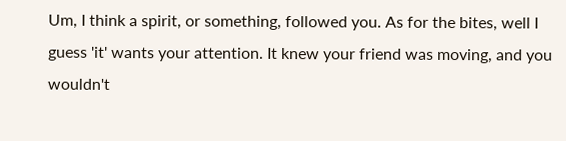Um, I think a spirit, or something, followed you. As for the bites, well I guess 'it' wants your attention. It knew your friend was moving, and you wouldn't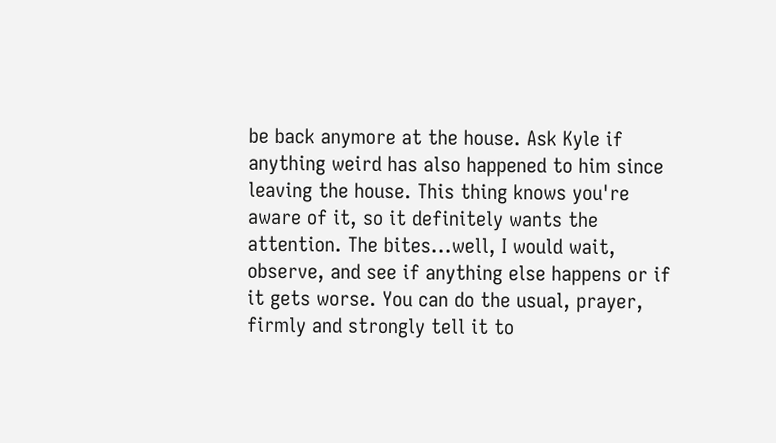be back anymore at the house. Ask Kyle if anything weird has also happened to him since leaving the house. This thing knows you're aware of it, so it definitely wants the attention. The bites...well, I would wait, observe, and see if anything else happens or if it gets worse. You can do the usual, prayer, firmly and strongly tell it to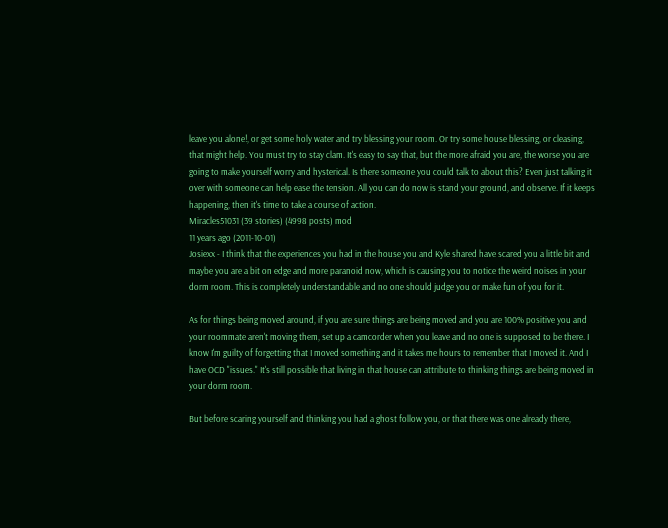leave you alone!, or get some holy water and try blessing your room. Or try some house blessing, or cleasing, that might help. You must try to stay clam. It's easy to say that, but the more afraid you are, the worse you are going to make yourself worry and hysterical. Is there someone you could talk to about this? Even just talking it over with someone can help ease the tension. All you can do now is stand your ground, and observe. If it keeps happening, then it's time to take a course of action.
Miracles51031 (39 stories) (4998 posts) mod
11 years ago (2011-10-01)
Josiexx - I think that the experiences you had in the house you and Kyle shared have scared you a little bit and maybe you are a bit on edge and more paranoid now, which is causing you to notice the weird noises in your dorm room. This is completely understandable and no one should judge you or make fun of you for it.

As for things being moved around, if you are sure things are being moved and you are 100% positive you and your roommate aren't moving them, set up a camcorder when you leave and no one is supposed to be there. I know I'm guilty of forgetting that I moved something and it takes me hours to remember that I moved it. And I have OCD "issues." It's still possible that living in that house can attribute to thinking things are being moved in your dorm room.

But before scaring yourself and thinking you had a ghost follow you, or that there was one already there,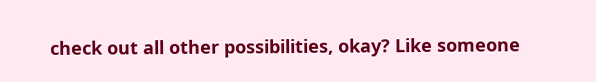check out all other possibilities, okay? Like someone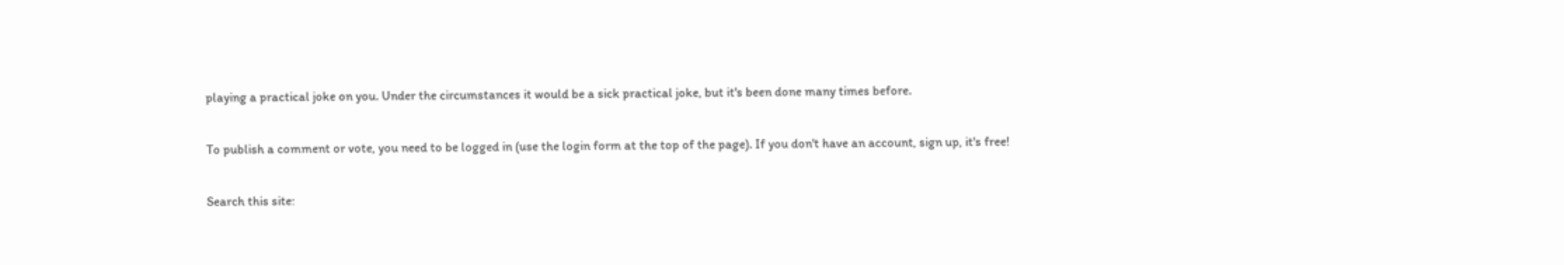playing a practical joke on you. Under the circumstances it would be a sick practical joke, but it's been done many times before.

To publish a comment or vote, you need to be logged in (use the login form at the top of the page). If you don't have an account, sign up, it's free!

Search this site: